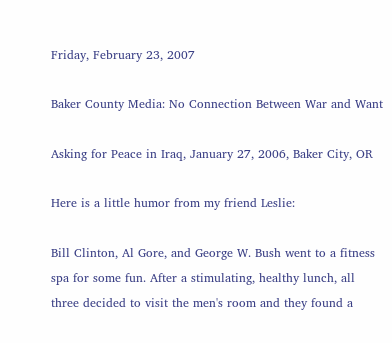Friday, February 23, 2007

Baker County Media: No Connection Between War and Want

Asking for Peace in Iraq, January 27, 2006, Baker City, OR

Here is a little humor from my friend Leslie:

Bill Clinton, Al Gore, and George W. Bush went to a fitness spa for some fun. After a stimulating, healthy lunch, all three decided to visit the men's room and they found a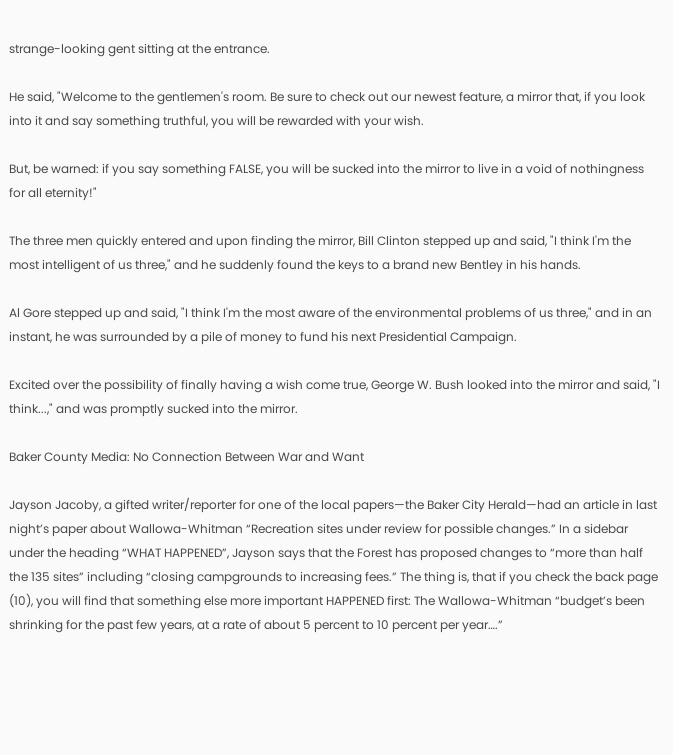strange-looking gent sitting at the entrance.

He said, "Welcome to the gentlemen's room. Be sure to check out our newest feature, a mirror that, if you look into it and say something truthful, you will be rewarded with your wish.

But, be warned: if you say something FALSE, you will be sucked into the mirror to live in a void of nothingness for all eternity!"

The three men quickly entered and upon finding the mirror, Bill Clinton stepped up and said, "I think I'm the most intelligent of us three," and he suddenly found the keys to a brand new Bentley in his hands.

Al Gore stepped up and said, "I think I'm the most aware of the environmental problems of us three," and in an instant, he was surrounded by a pile of money to fund his next Presidential Campaign.

Excited over the possibility of finally having a wish come true, George W. Bush looked into the mirror and said, "I think...," and was promptly sucked into the mirror.

Baker County Media: No Connection Between War and Want

Jayson Jacoby, a gifted writer/reporter for one of the local papers—the Baker City Herald—had an article in last night’s paper about Wallowa-Whitman “Recreation sites under review for possible changes.” In a sidebar under the heading “WHAT HAPPENED”, Jayson says that the Forest has proposed changes to “more than half the 135 sites” including “closing campgrounds to increasing fees.” The thing is, that if you check the back page (10), you will find that something else more important HAPPENED first: The Wallowa-Whitman “budget’s been shrinking for the past few years, at a rate of about 5 percent to 10 percent per year….”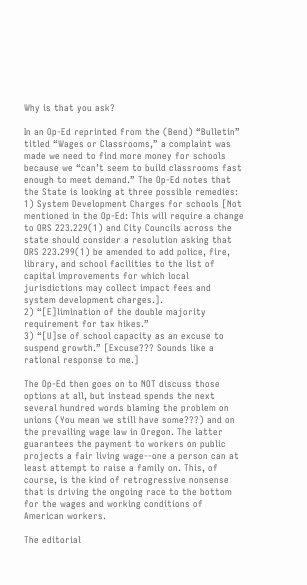Why is that you ask?

In an Op-Ed reprinted from the (Bend) “Bulletin” titled “Wages or Classrooms,” a complaint was made we need to find more money for schools because we “can’t seem to build classrooms fast enough to meet demand.” The Op-Ed notes that the State is looking at three possible remedies:
1) System Development Charges for schools [Not mentioned in the Op-Ed: This will require a change to ORS 223.229(1) and City Councils across the state should consider a resolution asking that ORS 223.299(1) be amended to add police, fire, library, and school facilities to the list of capital improvements for which local jurisdictions may collect impact fees and system development charges.].
2) “[E]limination of the double majority requirement for tax hikes.”
3) “[U]se of school capacity as an excuse to suspend growth.” [Excuse??? Sounds like a rational response to me.]

The Op-Ed then goes on to NOT discuss those options at all, but instead spends the next several hundred words blaming the problem on unions (You mean we still have some???) and on the prevailing wage law in Oregon. The latter guarantees the payment to workers on public projects a fair living wage--one a person can at least attempt to raise a family on. This, of course, is the kind of retrogressive nonsense that is driving the ongoing race to the bottom for the wages and working conditions of American workers.

The editorial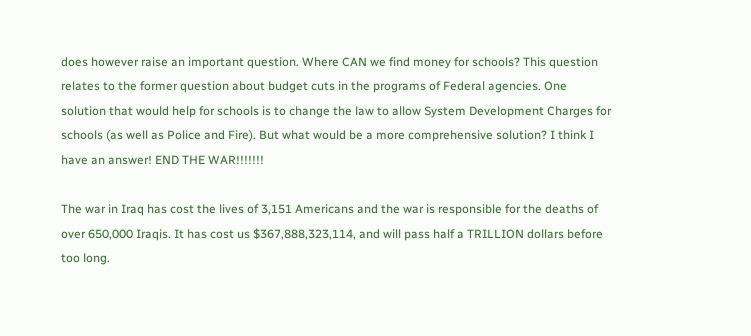does however raise an important question. Where CAN we find money for schools? This question relates to the former question about budget cuts in the programs of Federal agencies. One solution that would help for schools is to change the law to allow System Development Charges for schools (as well as Police and Fire). But what would be a more comprehensive solution? I think I have an answer! END THE WAR!!!!!!!

The war in Iraq has cost the lives of 3,151 Americans and the war is responsible for the deaths of over 650,000 Iraqis. It has cost us $367,888,323,114, and will pass half a TRILLION dollars before too long.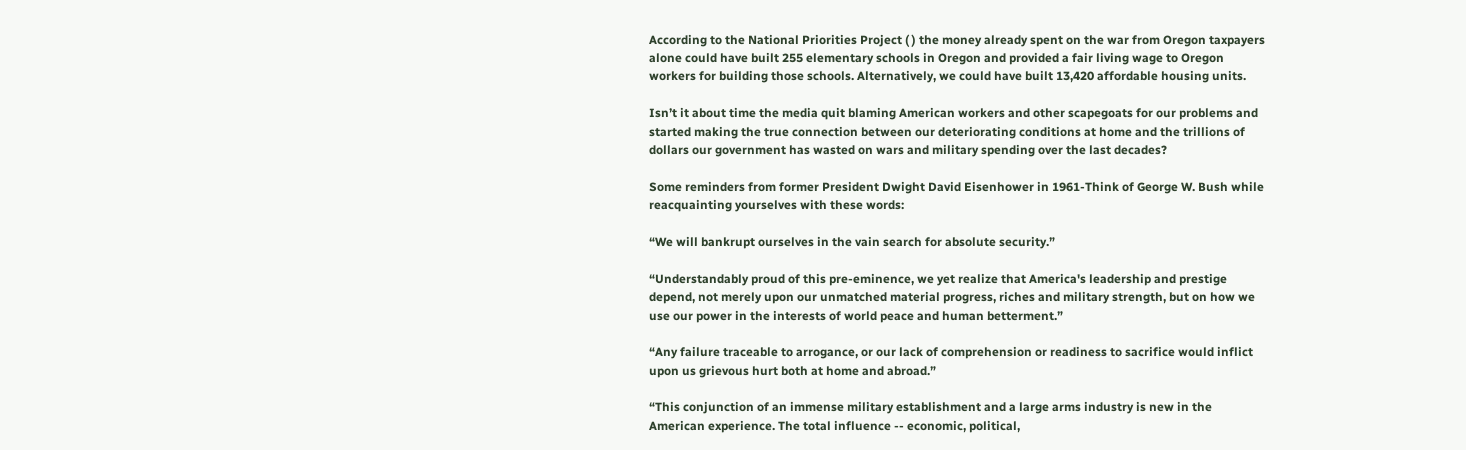According to the National Priorities Project ( ) the money already spent on the war from Oregon taxpayers alone could have built 255 elementary schools in Oregon and provided a fair living wage to Oregon workers for building those schools. Alternatively, we could have built 13,420 affordable housing units.

Isn’t it about time the media quit blaming American workers and other scapegoats for our problems and started making the true connection between our deteriorating conditions at home and the trillions of dollars our government has wasted on wars and military spending over the last decades?

Some reminders from former President Dwight David Eisenhower in 1961-Think of George W. Bush while reacquainting yourselves with these words:

“We will bankrupt ourselves in the vain search for absolute security.”

“Understandably proud of this pre-eminence, we yet realize that America's leadership and prestige depend, not merely upon our unmatched material progress, riches and military strength, but on how we use our power in the interests of world peace and human betterment.”

“Any failure traceable to arrogance, or our lack of comprehension or readiness to sacrifice would inflict upon us grievous hurt both at home and abroad.”

“This conjunction of an immense military establishment and a large arms industry is new in the American experience. The total influence -- economic, political,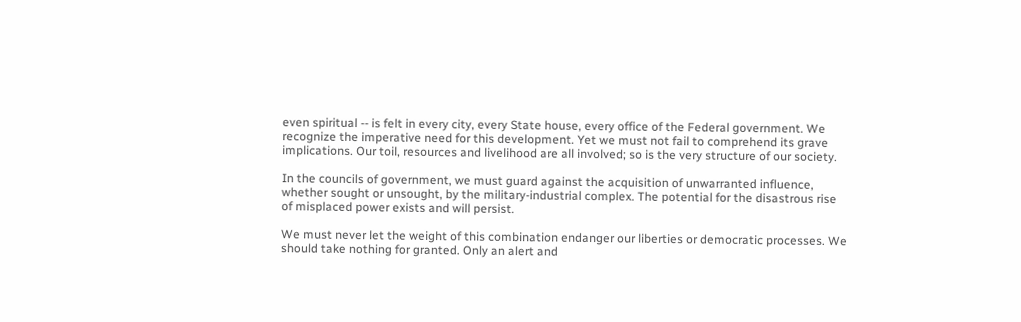even spiritual -- is felt in every city, every State house, every office of the Federal government. We recognize the imperative need for this development. Yet we must not fail to comprehend its grave implications. Our toil, resources and livelihood are all involved; so is the very structure of our society.

In the councils of government, we must guard against the acquisition of unwarranted influence, whether sought or unsought, by the military-industrial complex. The potential for the disastrous rise of misplaced power exists and will persist.

We must never let the weight of this combination endanger our liberties or democratic processes. We should take nothing for granted. Only an alert and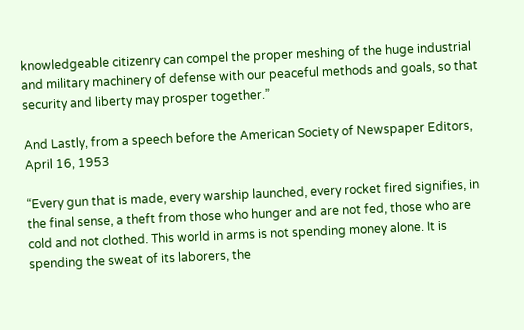knowledgeable citizenry can compel the proper meshing of the huge industrial and military machinery of defense with our peaceful methods and goals, so that security and liberty may prosper together.”

And Lastly, from a speech before the American Society of Newspaper Editors, April 16, 1953

“Every gun that is made, every warship launched, every rocket fired signifies, in the final sense, a theft from those who hunger and are not fed, those who are cold and not clothed. This world in arms is not spending money alone. It is spending the sweat of its laborers, the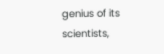genius of its scientists,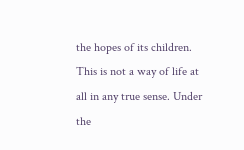the hopes of its children. This is not a way of life at all in any true sense. Under the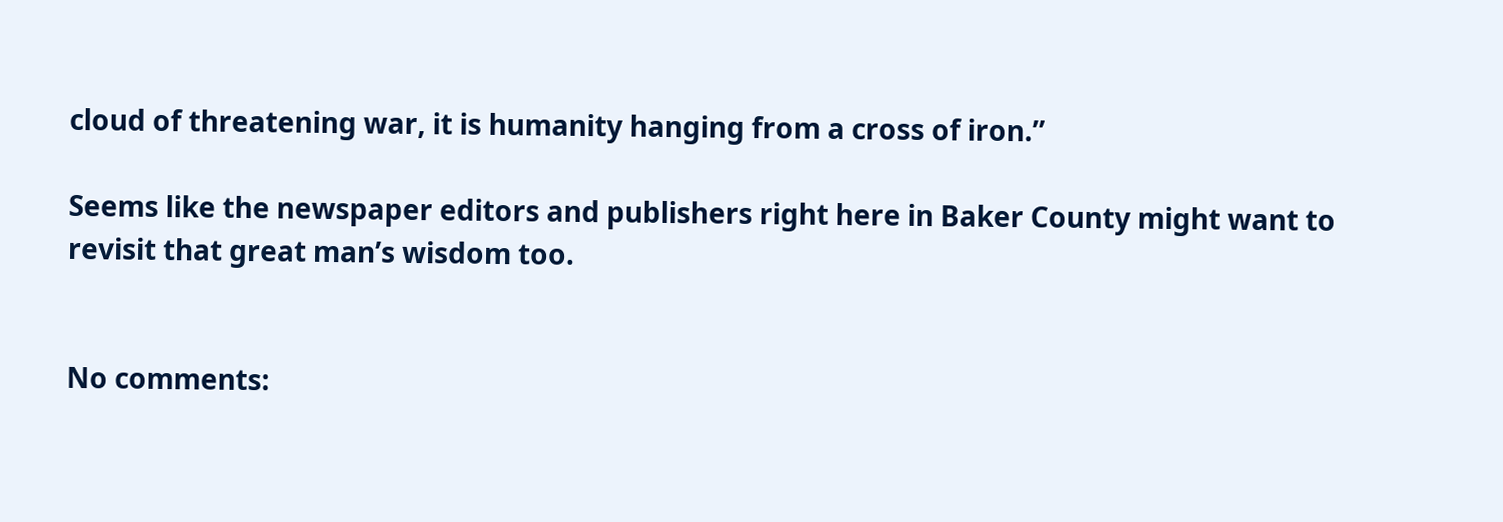cloud of threatening war, it is humanity hanging from a cross of iron.”

Seems like the newspaper editors and publishers right here in Baker County might want to revisit that great man’s wisdom too.


No comments: